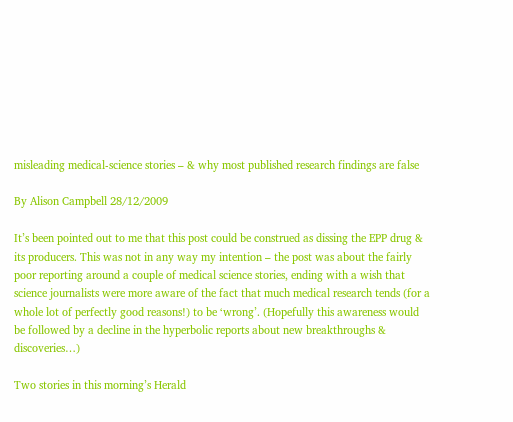misleading medical-science stories – & why most published research findings are false

By Alison Campbell 28/12/2009

It’s been pointed out to me that this post could be construed as dissing the EPP drug & its producers. This was not in any way my intention – the post was about the fairly poor reporting around a couple of medical science stories, ending with a wish that science journalists were more aware of the fact that much medical research tends (for a whole lot of perfectly good reasons!) to be ‘wrong’. (Hopefully this awareness would be followed by a decline in the hyperbolic reports about new breakthroughs & discoveries…)

Two stories in this morning’s Herald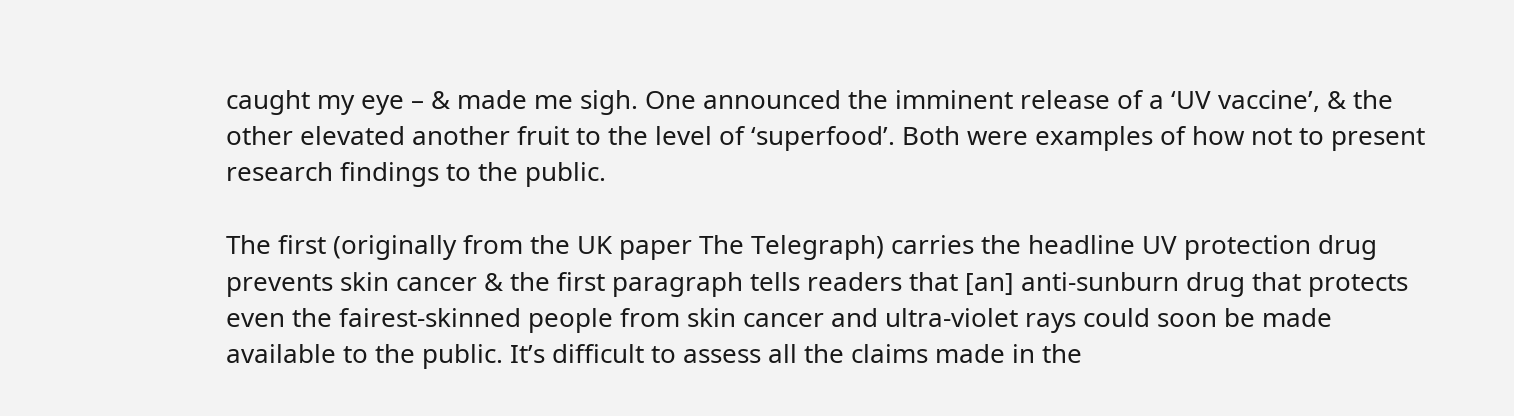caught my eye – & made me sigh. One announced the imminent release of a ‘UV vaccine’, & the other elevated another fruit to the level of ‘superfood’. Both were examples of how not to present research findings to the public.

The first (originally from the UK paper The Telegraph) carries the headline UV protection drug prevents skin cancer & the first paragraph tells readers that [an] anti-sunburn drug that protects even the fairest-skinned people from skin cancer and ultra-violet rays could soon be made available to the public. It’s difficult to assess all the claims made in the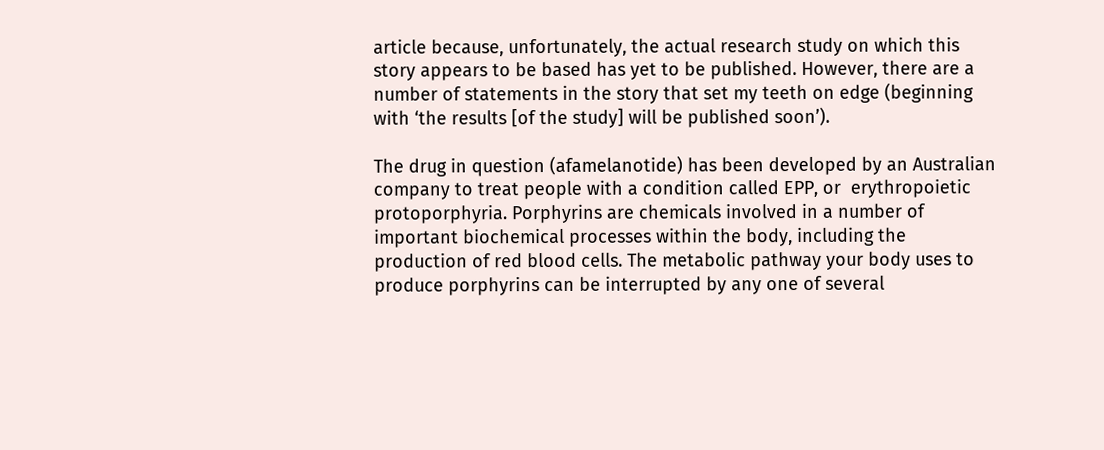article because, unfortunately, the actual research study on which this story appears to be based has yet to be published. However, there are a number of statements in the story that set my teeth on edge (beginning with ‘the results [of the study] will be published soon’).

The drug in question (afamelanotide) has been developed by an Australian company to treat people with a condition called EPP, or  erythropoietic protoporphyria. Porphyrins are chemicals involved in a number of important biochemical processes within the body, including the production of red blood cells. The metabolic pathway your body uses to produce porphyrins can be interrupted by any one of several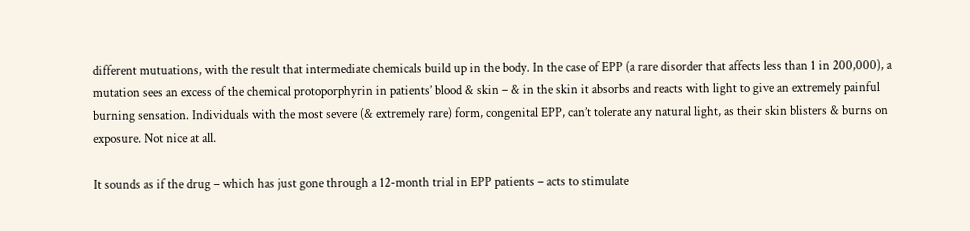different mutuations, with the result that intermediate chemicals build up in the body. In the case of EPP (a rare disorder that affects less than 1 in 200,000), a mutation sees an excess of the chemical protoporphyrin in patients’ blood & skin – & in the skin it absorbs and reacts with light to give an extremely painful burning sensation. Individuals with the most severe (& extremely rare) form, congenital EPP, can’t tolerate any natural light, as their skin blisters & burns on exposure. Not nice at all.

It sounds as if the drug – which has just gone through a 12-month trial in EPP patients – acts to stimulate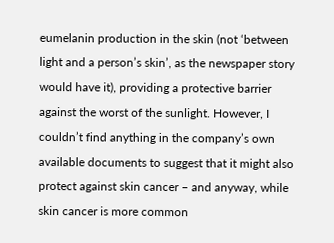eumelanin production in the skin (not ‘between light and a person’s skin’, as the newspaper story would have it), providing a protective barrier against the worst of the sunlight. However, I couldn’t find anything in the company’s own available documents to suggest that it might also protect against skin cancer – and anyway, while skin cancer is more common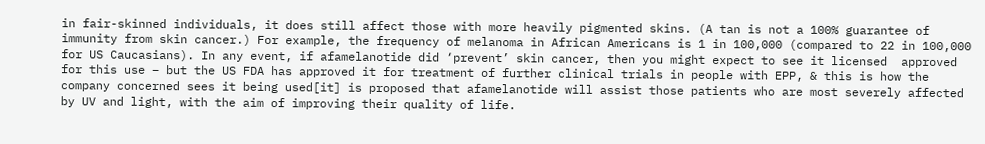in fair-skinned individuals, it does still affect those with more heavily pigmented skins. (A tan is not a 100% guarantee of immunity from skin cancer.) For example, the frequency of melanoma in African Americans is 1 in 100,000 (compared to 22 in 100,000 for US Caucasians). In any event, if afamelanotide did ‘prevent’ skin cancer, then you might expect to see it licensed  approved for this use – but the US FDA has approved it for treatment of further clinical trials in people with EPP, & this is how the company concerned sees it being used[it] is proposed that afamelanotide will assist those patients who are most severely affected by UV and light, with the aim of improving their quality of life.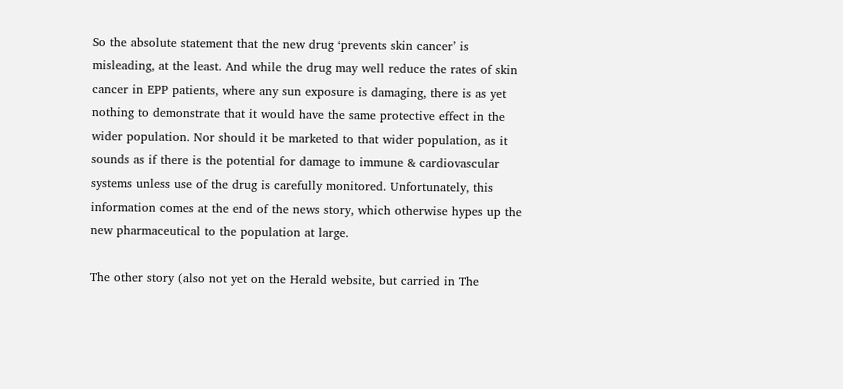So the absolute statement that the new drug ‘prevents skin cancer’ is misleading, at the least. And while the drug may well reduce the rates of skin cancer in EPP patients, where any sun exposure is damaging, there is as yet nothing to demonstrate that it would have the same protective effect in the wider population. Nor should it be marketed to that wider population, as it sounds as if there is the potential for damage to immune & cardiovascular systems unless use of the drug is carefully monitored. Unfortunately, this information comes at the end of the news story, which otherwise hypes up the new pharmaceutical to the population at large.

The other story (also not yet on the Herald website, but carried in The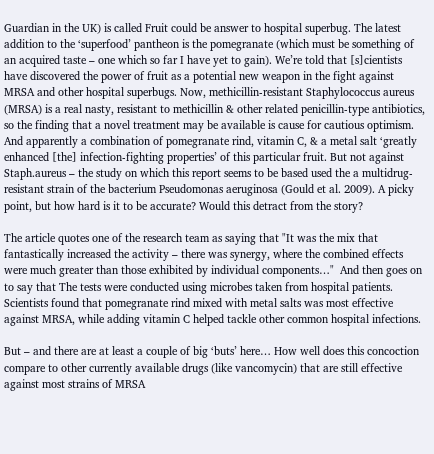Guardian in the UK) is called Fruit could be answer to hospital superbug. The latest addition to the ‘superfood’ pantheon is the pomegranate (which must be something of an acquired taste – one which so far I have yet to gain). We’re told that [s]cientists have discovered the power of fruit as a potential new weapon in the fight against MRSA and other hospital superbugs. Now, methicillin-resistant Staphylococcus aureus (MRSA) is a real nasty, resistant to methicillin & other related penicillin-type antibiotics, so the finding that a novel treatment may be available is cause for cautious optimism. And apparently a combination of pomegranate rind, vitamin C, & a metal salt ‘greatly enhanced [the] infection-fighting properties’ of this particular fruit. But not against Staph.aureus – the study on which this report seems to be based used the a multidrug-resistant strain of the bacterium Pseudomonas aeruginosa (Gould et al. 2009). A picky point, but how hard is it to be accurate? Would this detract from the story?

The article quotes one of the research team as saying that "It was the mix that fantastically increased the activity – there was synergy, where the combined effects were much greater than those exhibited by individual components…"  And then goes on to say that The tests were conducted using microbes taken from hospital patients. Scientists found that pomegranate rind mixed with metal salts was most effective against MRSA, while adding vitamin C helped tackle other common hospital infections.

But – and there are at least a couple of big ‘buts’ here… How well does this concoction compare to other currently available drugs (like vancomycin) that are still effective against most strains of MRSA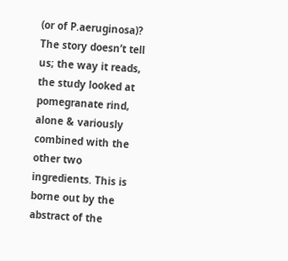(or of P.aeruginosa)? The story doesn’t tell us; the way it reads, the study looked at pomegranate rind, alone & variously combined with the other two ingredients. This is borne out by the abstract of the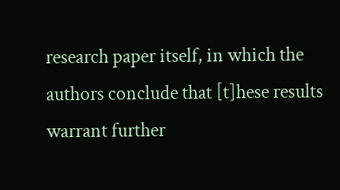research paper itself, in which the authors conclude that [t]hese results warrant further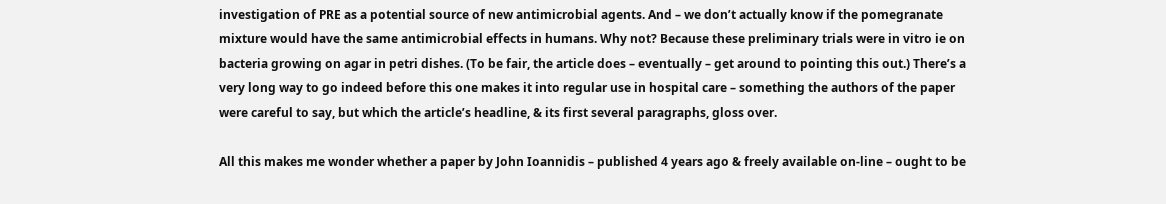investigation of PRE as a potential source of new antimicrobial agents. And – we don’t actually know if the pomegranate mixture would have the same antimicrobial effects in humans. Why not? Because these preliminary trials were in vitro ie on bacteria growing on agar in petri dishes. (To be fair, the article does – eventually – get around to pointing this out.) There’s a very long way to go indeed before this one makes it into regular use in hospital care – something the authors of the paper were careful to say, but which the article’s headline, & its first several paragraphs, gloss over.

All this makes me wonder whether a paper by John Ioannidis – published 4 years ago & freely available on-line – ought to be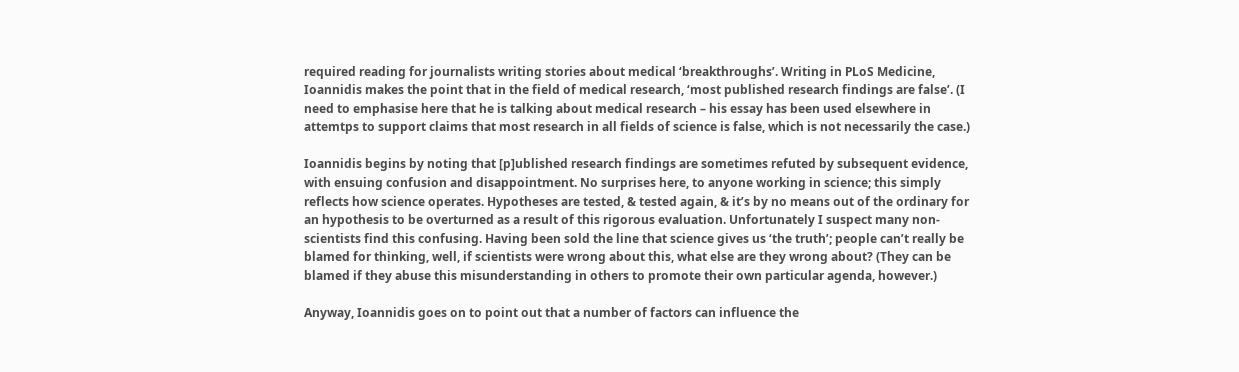required reading for journalists writing stories about medical ‘breakthroughs’. Writing in PLoS Medicine, Ioannidis makes the point that in the field of medical research, ‘most published research findings are false’. (I need to emphasise here that he is talking about medical research – his essay has been used elsewhere in attemtps to support claims that most research in all fields of science is false, which is not necessarily the case.)

Ioannidis begins by noting that [p]ublished research findings are sometimes refuted by subsequent evidence, with ensuing confusion and disappointment. No surprises here, to anyone working in science; this simply reflects how science operates. Hypotheses are tested, & tested again, & it’s by no means out of the ordinary for an hypothesis to be overturned as a result of this rigorous evaluation. Unfortunately I suspect many non-scientists find this confusing. Having been sold the line that science gives us ‘the truth’; people can’t really be blamed for thinking, well, if scientists were wrong about this, what else are they wrong about? (They can be blamed if they abuse this misunderstanding in others to promote their own particular agenda, however.)

Anyway, Ioannidis goes on to point out that a number of factors can influence the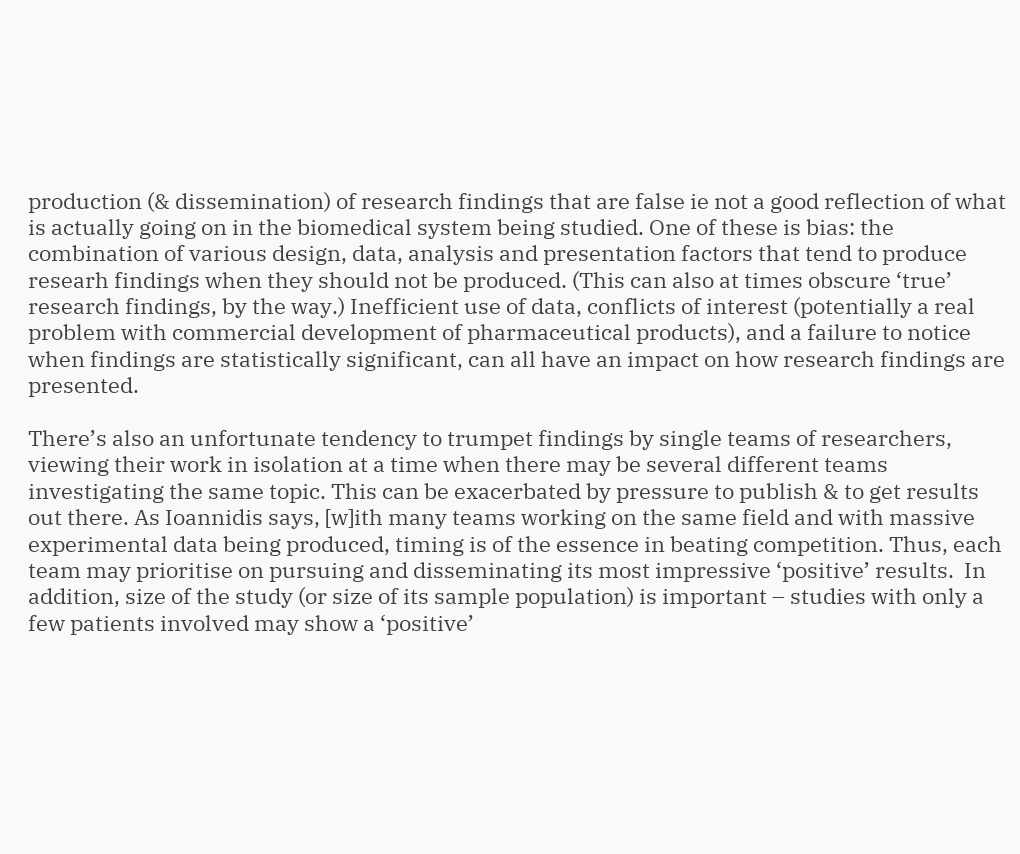production (& dissemination) of research findings that are false ie not a good reflection of what is actually going on in the biomedical system being studied. One of these is bias: the combination of various design, data, analysis and presentation factors that tend to produce researh findings when they should not be produced. (This can also at times obscure ‘true’ research findings, by the way.) Inefficient use of data, conflicts of interest (potentially a real problem with commercial development of pharmaceutical products), and a failure to notice when findings are statistically significant, can all have an impact on how research findings are presented.

There’s also an unfortunate tendency to trumpet findings by single teams of researchers, viewing their work in isolation at a time when there may be several different teams investigating the same topic. This can be exacerbated by pressure to publish & to get results out there. As Ioannidis says, [w]ith many teams working on the same field and with massive experimental data being produced, timing is of the essence in beating competition. Thus, each team may prioritise on pursuing and disseminating its most impressive ‘positive’ results.  In addition, size of the study (or size of its sample population) is important – studies with only a few patients involved may show a ‘positive’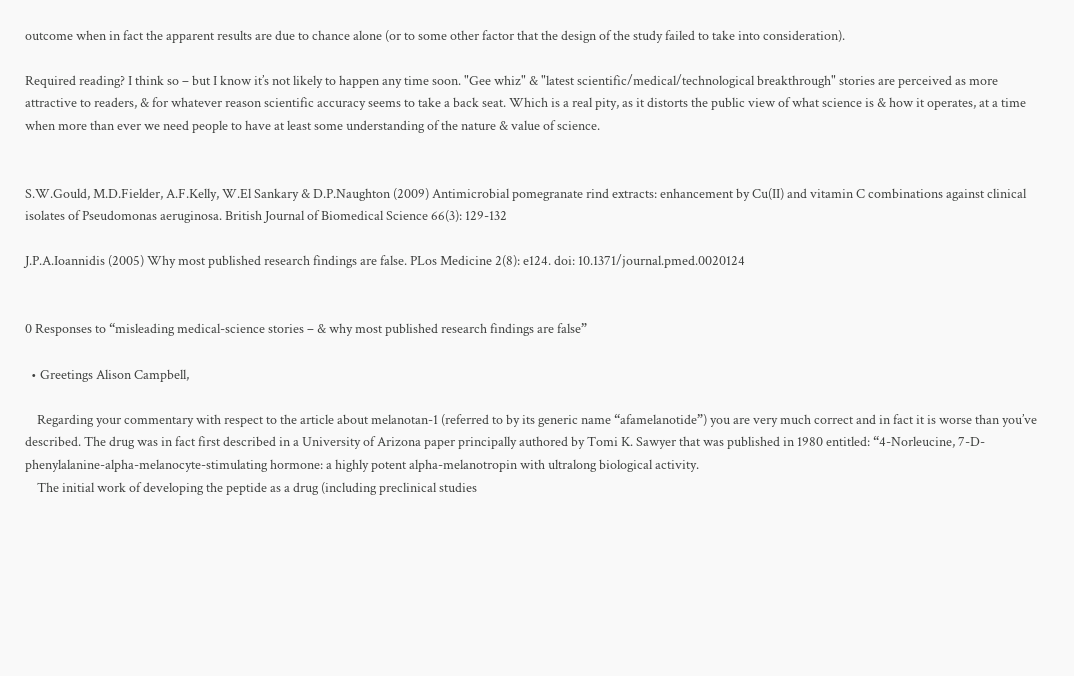outcome when in fact the apparent results are due to chance alone (or to some other factor that the design of the study failed to take into consideration).

Required reading? I think so – but I know it’s not likely to happen any time soon. "Gee whiz" & "latest scientific/medical/technological breakthrough" stories are perceived as more attractive to readers, & for whatever reason scientific accuracy seems to take a back seat. Which is a real pity, as it distorts the public view of what science is & how it operates, at a time when more than ever we need people to have at least some understanding of the nature & value of science.


S.W.Gould, M.D.Fielder, A.F.Kelly, W.El Sankary & D.P.Naughton (2009) Antimicrobial pomegranate rind extracts: enhancement by Cu(II) and vitamin C combinations against clinical isolates of Pseudomonas aeruginosa. British Journal of Biomedical Science 66(3): 129-132

J.P.A.Ioannidis (2005) Why most published research findings are false. PLos Medicine 2(8): e124. doi: 10.1371/journal.pmed.0020124


0 Responses to “misleading medical-science stories – & why most published research findings are false”

  • Greetings Alison Campbell,

    Regarding your commentary with respect to the article about melanotan-1 (referred to by its generic name “afamelanotide”) you are very much correct and in fact it is worse than you’ve described. The drug was in fact first described in a University of Arizona paper principally authored by Tomi K. Sawyer that was published in 1980 entitled: “4-Norleucine, 7-D-phenylalanine-alpha-melanocyte-stimulating hormone: a highly potent alpha-melanotropin with ultralong biological activity.
    The initial work of developing the peptide as a drug (including preclinical studies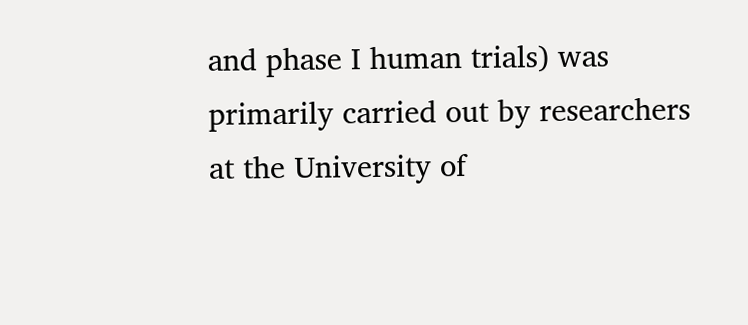and phase I human trials) was primarily carried out by researchers at the University of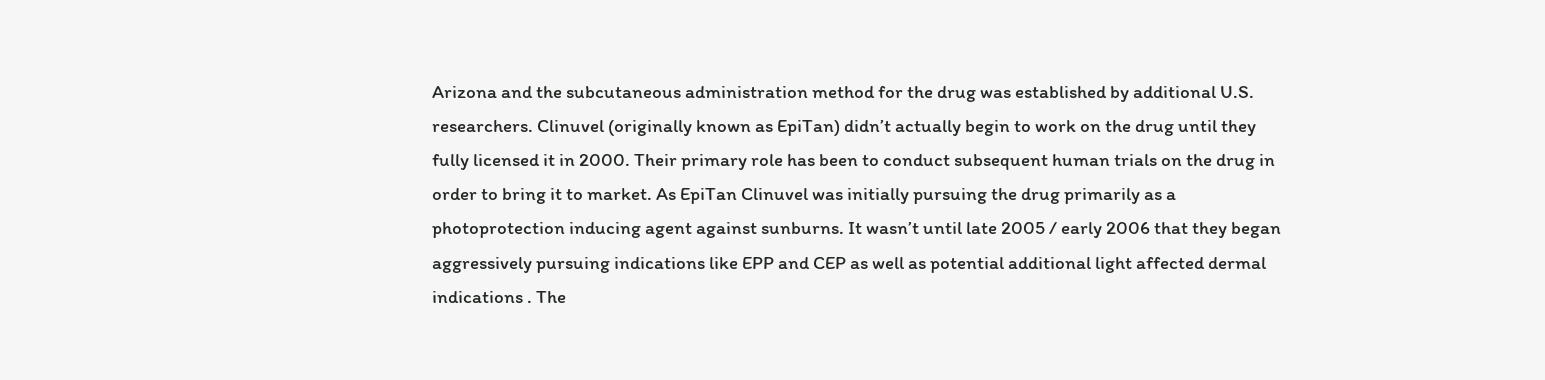Arizona and the subcutaneous administration method for the drug was established by additional U.S. researchers. Clinuvel (originally known as EpiTan) didn’t actually begin to work on the drug until they fully licensed it in 2000. Their primary role has been to conduct subsequent human trials on the drug in order to bring it to market. As EpiTan Clinuvel was initially pursuing the drug primarily as a photoprotection inducing agent against sunburns. It wasn’t until late 2005 / early 2006 that they began aggressively pursuing indications like EPP and CEP as well as potential additional light affected dermal indications . The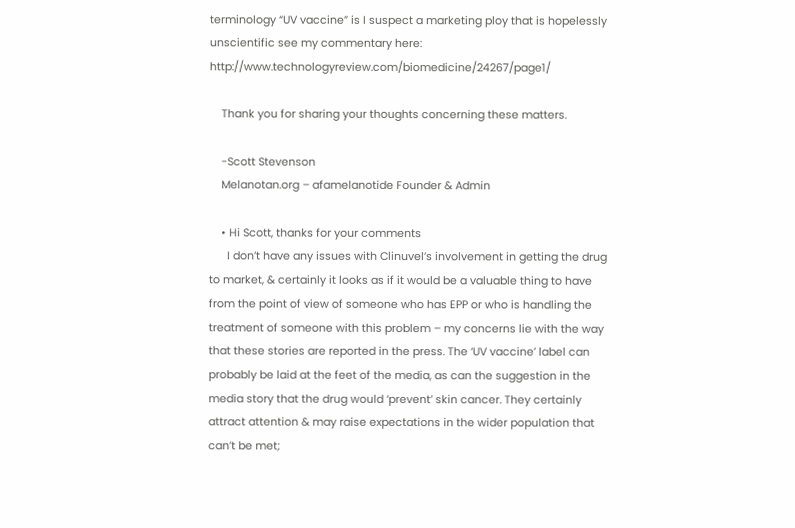terminology “UV vaccine” is I suspect a marketing ploy that is hopelessly unscientific see my commentary here: http://www.technologyreview.com/biomedicine/24267/page1/

    Thank you for sharing your thoughts concerning these matters.

    -Scott Stevenson
    Melanotan.org – afamelanotide Founder & Admin

    • Hi Scott, thanks for your comments
      I don’t have any issues with Clinuvel’s involvement in getting the drug to market, & certainly it looks as if it would be a valuable thing to have from the point of view of someone who has EPP or who is handling the treatment of someone with this problem – my concerns lie with the way that these stories are reported in the press. The ‘UV vaccine’ label can probably be laid at the feet of the media, as can the suggestion in the media story that the drug would ‘prevent’ skin cancer. They certainly attract attention & may raise expectations in the wider population that can’t be met;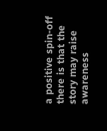a positive spin-off there is that the story may raise awareness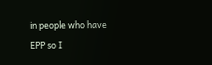in people who have EPP so I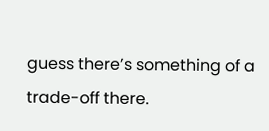guess there’s something of a trade-off there.